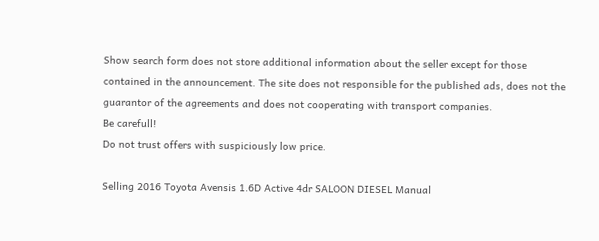Show search form does not store additional information about the seller except for those contained in the announcement. The site does not responsible for the published ads, does not the guarantor of the agreements and does not cooperating with transport companies.
Be carefull!
Do not trust offers with suspiciously low price.

Selling 2016 Toyota Avensis 1.6D Active 4dr SALOON DIESEL Manual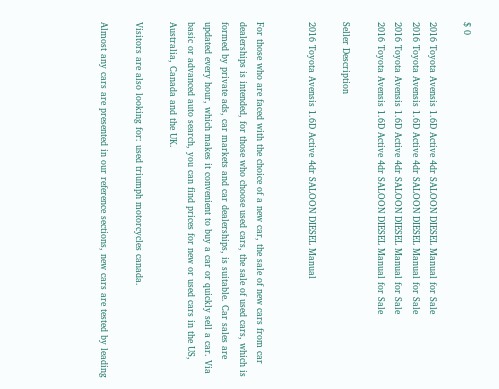$ 0

2016 Toyota Avensis 1.6D Active 4dr SALOON DIESEL Manual for Sale
2016 Toyota Avensis 1.6D Active 4dr SALOON DIESEL Manual for Sale
2016 Toyota Avensis 1.6D Active 4dr SALOON DIESEL Manual for Sale
2016 Toyota Avensis 1.6D Active 4dr SALOON DIESEL Manual for Sale

Seller Description

2016 Toyota Avensis 1.6D Active 4dr SALOON DIESEL Manual


For those who are faced with the choice of a new car, the sale of new cars from car dealerships is intended, for those who choose used cars, the sale of used cars, which is formed by private ads, car markets and car dealerships, is suitable. Car sales are updated every hour, which makes it convenient to buy a car or quickly sell a car. Via basic or advanced auto search, you can find prices for new or used cars in the US, Australia, Canada and the UK.

Visitors are also looking for: used triumph motorcycles canada.

Almost any cars are presented in our reference sections, new cars are tested by leading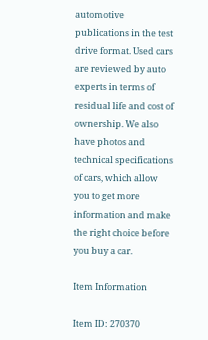automotive publications in the test drive format. Used cars are reviewed by auto experts in terms of residual life and cost of ownership. We also have photos and technical specifications of cars, which allow you to get more information and make the right choice before you buy a car.

Item Information

Item ID: 270370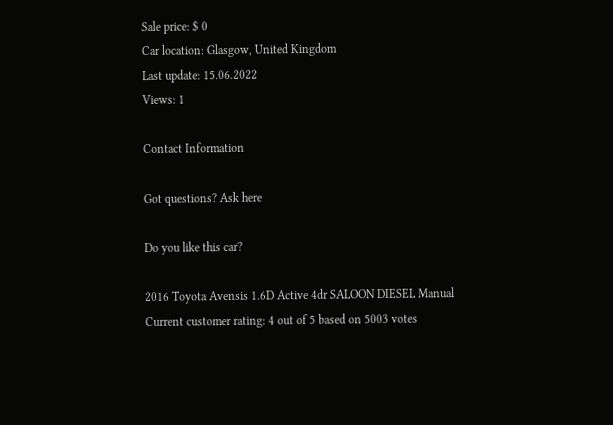Sale price: $ 0
Car location: Glasgow, United Kingdom
Last update: 15.06.2022
Views: 1

Contact Information

Got questions? Ask here

Do you like this car?

2016 Toyota Avensis 1.6D Active 4dr SALOON DIESEL Manual
Current customer rating: 4 out of 5 based on 5003 votes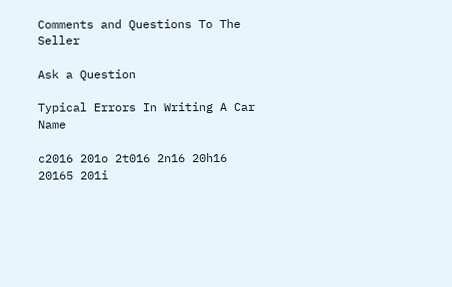Comments and Questions To The Seller

Ask a Question

Typical Errors In Writing A Car Name

c2016 201o 2t016 2n16 20h16 20165 201i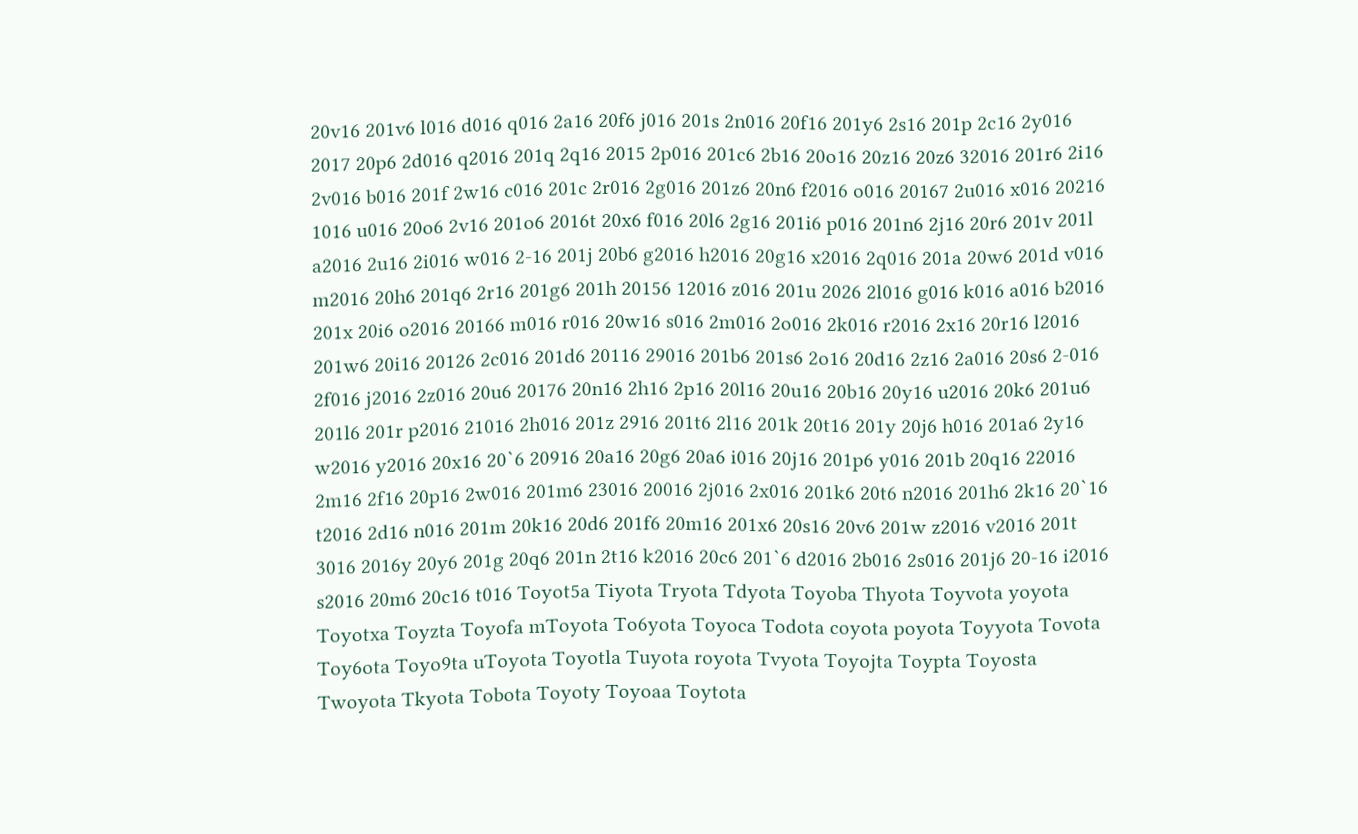20v16 201v6 l016 d016 q016 2a16 20f6 j016 201s 2n016 20f16 201y6 2s16 201p 2c16 2y016 2017 20p6 2d016 q2016 201q 2q16 2015 2p016 201c6 2b16 20o16 20z16 20z6 32016 201r6 2i16 2v016 b016 201f 2w16 c016 201c 2r016 2g016 201z6 20n6 f2016 o016 20167 2u016 x016 20216 1016 u016 20o6 2v16 201o6 2016t 20x6 f016 20l6 2g16 201i6 p016 201n6 2j16 20r6 201v 201l a2016 2u16 2i016 w016 2-16 201j 20b6 g2016 h2016 20g16 x2016 2q016 201a 20w6 201d v016 m2016 20h6 201q6 2r16 201g6 201h 20156 12016 z016 201u 2026 2l016 g016 k016 a016 b2016 201x 20i6 o2016 20166 m016 r016 20w16 s016 2m016 2o016 2k016 r2016 2x16 20r16 l2016 201w6 20i16 20126 2c016 201d6 20116 29016 201b6 201s6 2o16 20d16 2z16 2a016 20s6 2-016 2f016 j2016 2z016 20u6 20176 20n16 2h16 2p16 20l16 20u16 20b16 20y16 u2016 20k6 201u6 201l6 201r p2016 21016 2h016 201z 2916 201t6 2l16 201k 20t16 201y 20j6 h016 201a6 2y16 w2016 y2016 20x16 20`6 20916 20a16 20g6 20a6 i016 20j16 201p6 y016 201b 20q16 22016 2m16 2f16 20p16 2w016 201m6 23016 20016 2j016 2x016 201k6 20t6 n2016 201h6 2k16 20`16 t2016 2d16 n016 201m 20k16 20d6 201f6 20m16 201x6 20s16 20v6 201w z2016 v2016 201t 3016 2016y 20y6 201g 20q6 201n 2t16 k2016 20c6 201`6 d2016 2b016 2s016 201j6 20-16 i2016 s2016 20m6 20c16 t016 Toyot5a Tiyota Tryota Tdyota Toyoba Thyota Toyvota yoyota Toyotxa Toyzta Toyofa mToyota To6yota Toyoca Todota coyota poyota Toyyota Tovota Toy6ota Toyo9ta uToyota Toyotla Tuyota royota Tvyota Toyojta Toypta Toyosta Twoyota Tkyota Tobota Toyoty Toyoaa Toytota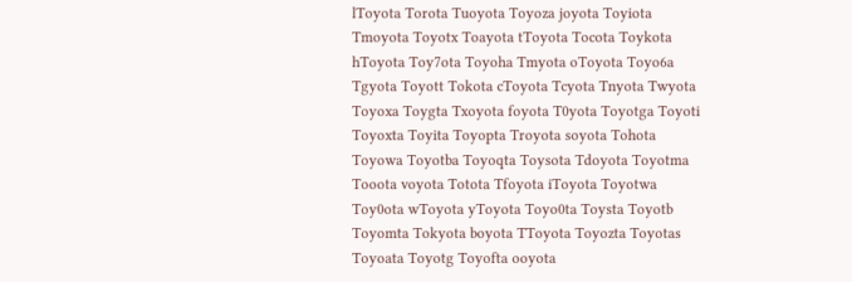lToyota Torota Tuoyota Toyoza joyota Toyiota Tmoyota Toyotx Toayota tToyota Tocota Toykota hToyota Toy7ota Toyoha Tmyota oToyota Toyo6a Tgyota Toyott Tokota cToyota Tcyota Tnyota Twyota Toyoxa Toygta Txoyota foyota T0yota Toyotga Toyoti Toyoxta Toyita Toyopta Troyota soyota Tohota Toyowa Toyotba Toyoqta Toysota Tdoyota Toyotma Tooota voyota Totota Tfoyota iToyota Toyotwa Toy0ota wToyota yToyota Toyo0ta Toysta Toyotb Toyomta Tokyota boyota TToyota Toyozta Toyotas Toyoata Toyotg Toyofta ooyota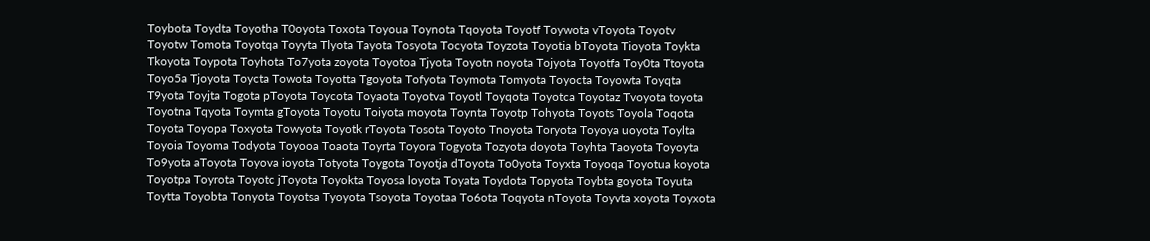Toybota Toydta Toyotha T0oyota Toxota Toyoua Toynota Tqoyota Toyotf Toywota vToyota Toyotv Toyotw Tomota Toyotqa Toyyta Tlyota Tayota Tosyota Tocyota Toyzota Toyotia bToyota Tioyota Toykta Tkoyota Toypota Toyhota To7yota zoyota Toyotoa Tjyota Toyotn noyota Tojyota Toyotfa Toy0ta Ttoyota Toyo5a Tjoyota Toycta Towota Toyotta Tgoyota Tofyota Toymota Tomyota Toyocta Toyowta Toyqta T9yota Toyjta Togota pToyota Toycota Toyaota Toyotva Toyotl Toyqota Toyotca Toyotaz Tvoyota toyota Toyotna Tqyota Toymta gToyota Toyotu Toiyota moyota Toynta Toyotp Tohyota Toyots Toyola Toqota Toyota Toyopa Toxyota Towyota Toyotk rToyota Tosota Toyoto Tnoyota Toryota Toyoya uoyota Toylta Toyoia Toyoma Todyota Toyooa Toaota Toyrta Toyora Togyota Tozyota doyota Toyhta Taoyota Toyoyta To9yota aToyota Toyova ioyota Totyota Toygota Toyotja dToyota To0yota Toyxta Toyoqa Toyotua koyota Toyotpa Toyrota Toyotc jToyota Toyokta Toyosa loyota Toyata Toydota Topyota Toybta goyota Toyuta Toytta Toyobta Tonyota Toyotsa Tyoyota Tsoyota Toyotaa To6ota Toqyota nToyota Toyvta xoyota Toyxota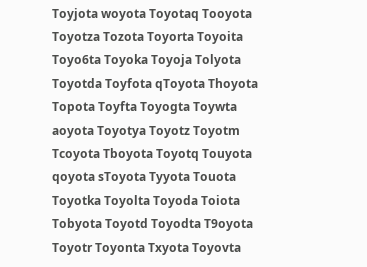Toyjota woyota Toyotaq Tooyota Toyotza Tozota Toyorta Toyoita Toyo6ta Toyoka Toyoja Tolyota Toyotda Toyfota qToyota Thoyota Topota Toyfta Toyogta Toywta aoyota Toyotya Toyotz Toyotm Tcoyota Tboyota Toyotq Touyota qoyota sToyota Tyyota Touota Toyotka Toyolta Toyoda Toiota Tobyota Toyotd Toyodta T9oyota Toyotr Toyonta Txyota Toyovta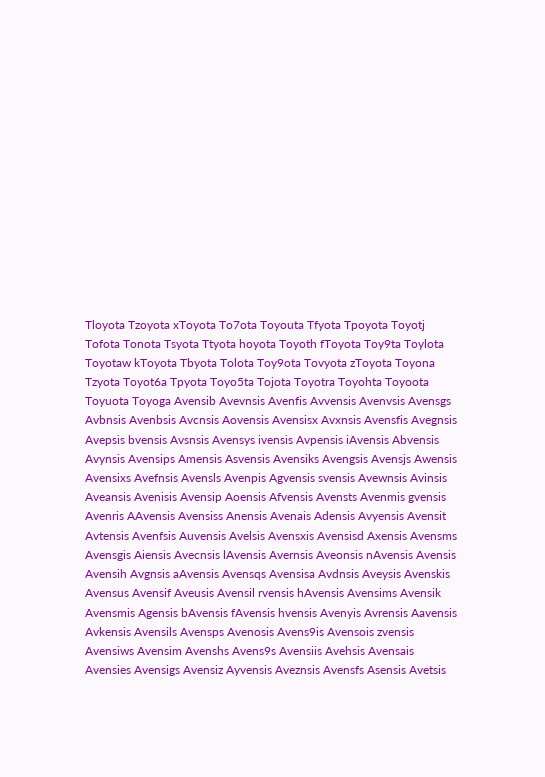Tloyota Tzoyota xToyota To7ota Toyouta Tfyota Tpoyota Toyotj Tofota Tonota Tsyota Ttyota hoyota Toyoth fToyota Toy9ta Toylota Toyotaw kToyota Tbyota Tolota Toy9ota Tovyota zToyota Toyona Tzyota Toyot6a Tpyota Toyo5ta Tojota Toyotra Toyohta Toyoota Toyuota Toyoga Avensib Avevnsis Avenfis Avvensis Avenvsis Avensgs Avbnsis Avenbsis Avcnsis Aovensis Avensisx Avxnsis Avensfis Avegnsis Avepsis bvensis Avsnsis Avensys ivensis Avpensis iAvensis Abvensis Avynsis Avensips Amensis Asvensis Avensiks Avengsis Avensjs Awensis Avensixs Avefnsis Avensls Avenpis Agvensis svensis Avewnsis Avinsis Aveansis Avenisis Avensip Aoensis Afvensis Avensts Avenmis gvensis Avenris AAvensis Avensiss Anensis Avenais Adensis Avyensis Avensit Avtensis Avenfsis Auvensis Avelsis Avensxis Avensisd Axensis Avensms Avensgis Aiensis Avecnsis lAvensis Avernsis Aveonsis nAvensis Avensis Avensih Avgnsis aAvensis Avensqs Avensisa Avdnsis Aveysis Avenskis Avensus Avensif Aveusis Avensil rvensis hAvensis Avensims Avensik Avensmis Agensis bAvensis fAvensis hvensis Avenyis Avrensis Aavensis Avkensis Avensils Avensps Avenosis Avens9is Avensois zvensis Avensiws Avensim Avenshs Avens9s Avensiis Avehsis Avensais Avensies Avensigs Avensiz Ayvensis Aveznsis Avensfs Asensis Avetsis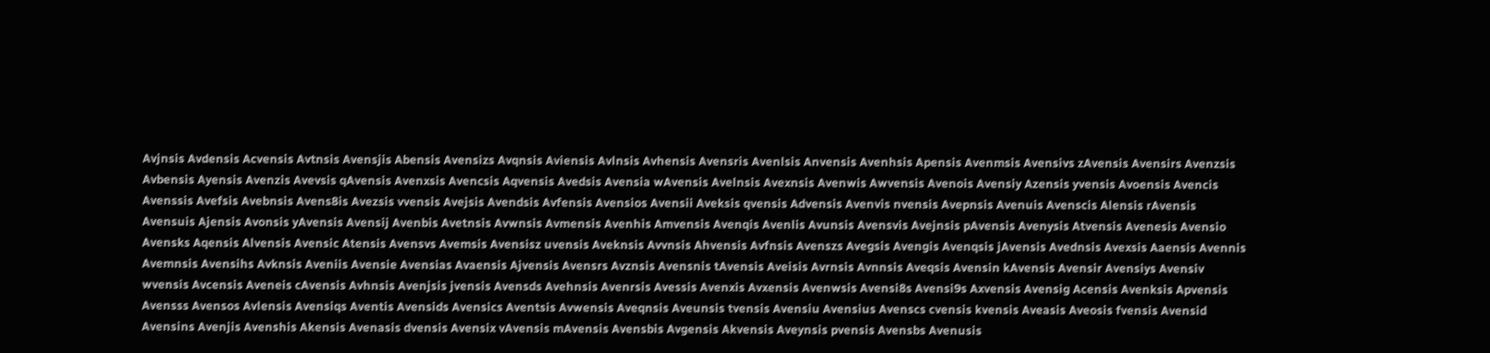Avjnsis Avdensis Acvensis Avtnsis Avensjis Abensis Avensizs Avqnsis Aviensis Avlnsis Avhensis Avensris Avenlsis Anvensis Avenhsis Apensis Avenmsis Avensivs zAvensis Avensirs Avenzsis Avbensis Ayensis Avenzis Avevsis qAvensis Avenxsis Avencsis Aqvensis Avedsis Avensia wAvensis Avelnsis Avexnsis Avenwis Awvensis Avenois Avensiy Azensis yvensis Avoensis Avencis Avenssis Avefsis Avebnsis Avens8is Avezsis vvensis Avejsis Avendsis Avfensis Avensios Avensii Aveksis qvensis Advensis Avenvis nvensis Avepnsis Avenuis Avenscis Alensis rAvensis Avensuis Ajensis Avonsis yAvensis Avensij Avenbis Avetnsis Avwnsis Avmensis Avenhis Amvensis Avenqis Avenlis Avunsis Avensvis Avejnsis pAvensis Avenysis Atvensis Avenesis Avensio Avensks Aqensis Alvensis Avensic Atensis Avensvs Avemsis Avensisz uvensis Aveknsis Avvnsis Ahvensis Avfnsis Avenszs Avegsis Avengis Avenqsis jAvensis Avednsis Avexsis Aaensis Avennis Avemnsis Avensihs Avknsis Aveniis Avensie Avensias Avaensis Ajvensis Avensrs Avznsis Avensnis tAvensis Aveisis Avrnsis Avnnsis Aveqsis Avensin kAvensis Avensir Avensiys Avensiv wvensis Avcensis Aveneis cAvensis Avhnsis Avenjsis jvensis Avensds Avehnsis Avenrsis Avessis Avenxis Avxensis Avenwsis Avensi8s Avensi9s Axvensis Avensig Acensis Avenksis Apvensis Avensss Avensos Avlensis Avensiqs Aventis Avensids Avensics Aventsis Avwensis Aveqnsis Aveunsis tvensis Avensiu Avensius Avenscs cvensis kvensis Aveasis Aveosis fvensis Avensid Avensins Avenjis Avenshis Akensis Avenasis dvensis Avensix vAvensis mAvensis Avensbis Avgensis Akvensis Aveynsis pvensis Avensbs Avenusis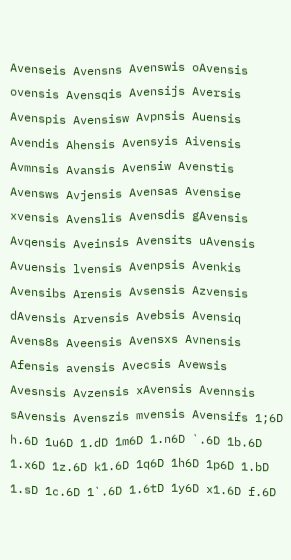Avenseis Avensns Avenswis oAvensis ovensis Avensqis Avensijs Aversis Avenspis Avensisw Avpnsis Auensis Avendis Ahensis Avensyis Aivensis Avmnsis Avansis Avensiw Avenstis Avensws Avjensis Avensas Avensise xvensis Avenslis Avensdis gAvensis Avqensis Aveinsis Avensits uAvensis Avuensis lvensis Avenpsis Avenkis Avensibs Arensis Avsensis Azvensis dAvensis Arvensis Avebsis Avensiq Avens8s Aveensis Avensxs Avnensis Afensis avensis Avecsis Avewsis Avesnsis Avzensis xAvensis Avennsis sAvensis Avenszis mvensis Avensifs 1;6D h.6D 1u6D 1.dD 1m6D 1.n6D `.6D 1b.6D 1.x6D 1z.6D k1.6D 1q6D 1h6D 1p6D 1.bD 1.sD 1c.6D 1`.6D 1.6tD 1y6D x1.6D f.6D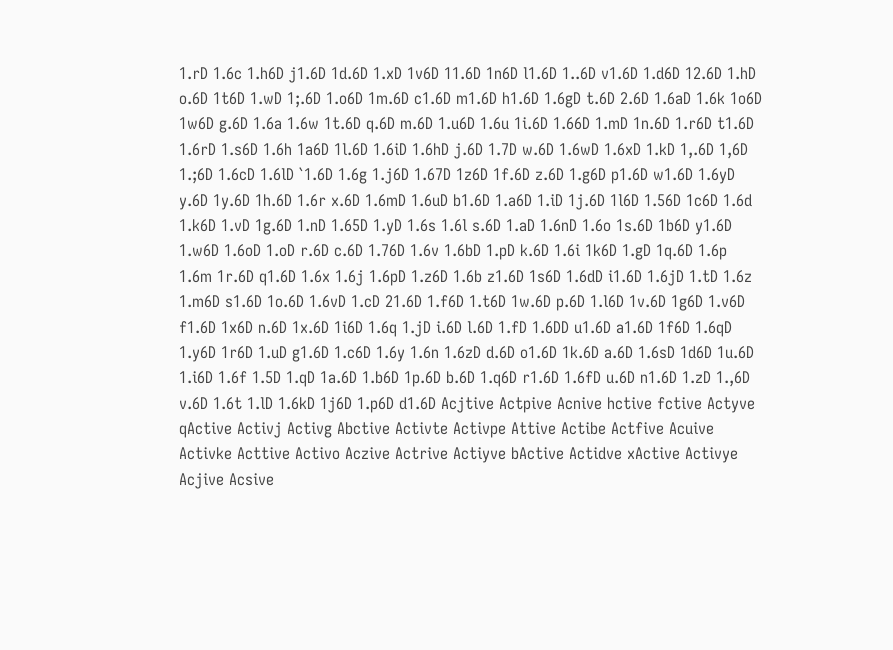1.rD 1.6c 1.h6D j1.6D 1d.6D 1.xD 1v6D 11.6D 1n6D l1.6D 1..6D v1.6D 1.d6D 12.6D 1.hD o.6D 1t6D 1.wD 1;.6D 1.o6D 1m.6D c1.6D m1.6D h1.6D 1.6gD t.6D 2.6D 1.6aD 1.6k 1o6D 1w6D g.6D 1.6a 1.6w 1t.6D q.6D m.6D 1.u6D 1.6u 1i.6D 1.66D 1.mD 1n.6D 1.r6D t1.6D 1.6rD 1.s6D 1.6h 1a6D 1l.6D 1.6iD 1.6hD j.6D 1.7D w.6D 1.6wD 1.6xD 1.kD 1,.6D 1,6D 1.;6D 1.6cD 1.6lD `1.6D 1.6g 1.j6D 1.67D 1z6D 1f.6D z.6D 1.g6D p1.6D w1.6D 1.6yD y.6D 1y.6D 1h.6D 1.6r x.6D 1.6mD 1.6uD b1.6D 1.a6D 1.iD 1j.6D 1l6D 1.56D 1c6D 1.6d 1.k6D 1.vD 1g.6D 1.nD 1.65D 1.yD 1.6s 1.6l s.6D 1.aD 1.6nD 1.6o 1s.6D 1b6D y1.6D 1.w6D 1.6oD 1.oD r.6D c.6D 1.76D 1.6v 1.6bD 1.pD k.6D 1.6i 1k6D 1.gD 1q.6D 1.6p 1.6m 1r.6D q1.6D 1.6x 1.6j 1.6pD 1.z6D 1.6b z1.6D 1s6D 1.6dD i1.6D 1.6jD 1.tD 1.6z 1.m6D s1.6D 1o.6D 1.6vD 1.cD 21.6D 1.f6D 1.t6D 1w.6D p.6D 1.l6D 1v.6D 1g6D 1.v6D f1.6D 1x6D n.6D 1x.6D 1i6D 1.6q 1.jD i.6D l.6D 1.fD 1.6DD u1.6D a1.6D 1f6D 1.6qD 1.y6D 1r6D 1.uD g1.6D 1.c6D 1.6y 1.6n 1.6zD d.6D o1.6D 1k.6D a.6D 1.6sD 1d6D 1u.6D 1.i6D 1.6f 1.5D 1.qD 1a.6D 1.b6D 1p.6D b.6D 1.q6D r1.6D 1.6fD u.6D n1.6D 1.zD 1.,6D v.6D 1.6t 1.lD 1.6kD 1j6D 1.p6D d1.6D Acjtive Actpive Acnive hctive fctive Actyve qActive Activj Activg Abctive Activte Activpe Attive Actibe Actfive Acuive Activke Acttive Activo Aczive Actrive Actiyve bActive Actidve xActive Activye Acjive Acsive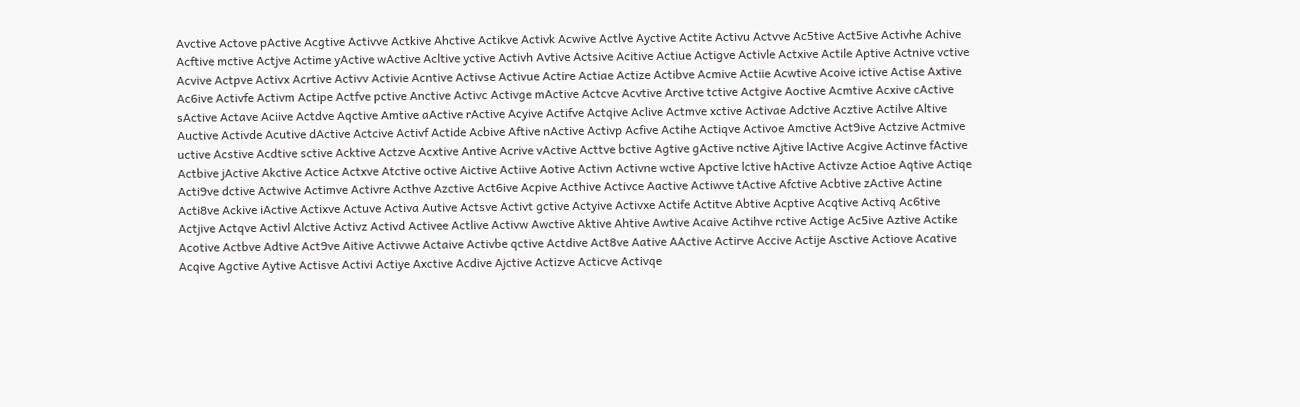Avctive Actove pActive Acgtive Activve Actkive Ahctive Actikve Activk Acwive Actlve Ayctive Actite Activu Actvve Ac5tive Act5ive Activhe Achive Acftive mctive Actjve Actime yActive wActive Acltive yctive Activh Avtive Actsive Acitive Actiue Actigve Activle Actxive Actile Aptive Actnive vctive Acvive Actpve Activx Acrtive Activv Activie Acntive Activse Activue Actire Actiae Actize Actibve Acmive Actiie Acwtive Acoive ictive Actise Axtive Ac6ive Activfe Activm Actipe Actfve pctive Anctive Activc Activge mActive Actcve Acvtive Arctive tctive Actgive Aoctive Acmtive Acxive cActive sActive Actave Aciive Actdve Aqctive Amtive aActive rActive Acyive Actifve Actqive Aclive Actmve xctive Activae Adctive Acztive Actilve Altive Auctive Activde Acutive dActive Actcive Activf Actide Acbive Aftive nActive Activp Acfive Actihe Actiqve Activoe Amctive Act9ive Actzive Actmive uctive Acstive Acdtive sctive Acktive Actzve Acxtive Antive Acrive vActive Acttve bctive Agtive gActive nctive Ajtive lActive Acgive Actinve fActive Actbive jActive Akctive Actice Actxve Atctive octive Aictive Actiive Aotive Activn Activne wctive Apctive lctive hActive Activze Actioe Aqtive Actiqe Acti9ve dctive Actwive Actimve Activre Acthve Azctive Act6ive Acpive Acthive Activce Aactive Actiwve tActive Afctive Acbtive zActive Actine Acti8ve Ackive iActive Actixve Actuve Activa Autive Actsve Activt gctive Actyive Activxe Actife Actitve Abtive Acptive Acqtive Activq Ac6tive Actjive Actqve Activl Alctive Activz Activd Activee Actlive Activw Awctive Aktive Ahtive Awtive Acaive Actihve rctive Actige Ac5ive Aztive Actike Acotive Actbve Adtive Act9ve Aitive Activwe Actaive Activbe qctive Actdive Act8ve Aative AActive Actirve Accive Actije Asctive Actiove Acative Acqive Agctive Aytive Actisve Activi Actiye Axctive Acdive Ajctive Actizve Acticve Activqe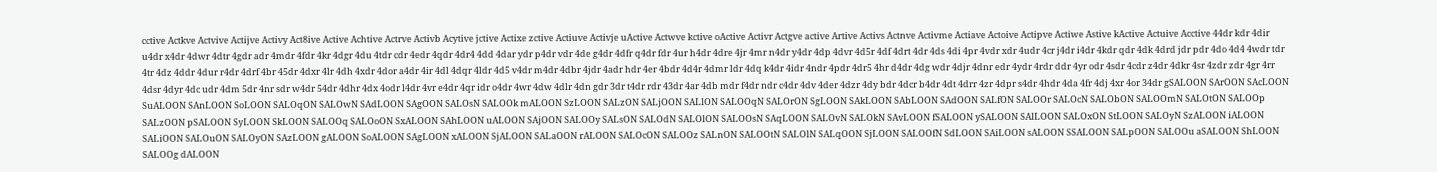cctive Actkve Actvive Actijve Activy Act8ive Active Achtive Actrve Activb Acytive jctive Actixe zctive Actiuve Activje uActive Actwve kctive oActive Activr Actgve active Artive Activs Actnve Activme Actiave Actoive Actipve Actiwe Astive kActive Actuive Acctive 44dr kdr 4dir u4dr x4dr 4dwr 4dtr 4gdr adr 4mdr 4fdr 4kr 4dgr 4du 4tdr cdr 4edr 4qdr 4dr4 4dd 4dar ydr p4dr vdr 4de g4dr 4dfr q4dr fdr 4ur h4dr 4dre 4jr 4mr n4dr y4dr 4dp 4dvr 4d5r 4df 4drt 4dr 4ds 4di 4pr 4vdr xdr 4udr 4cr j4dr i4dr 4kdr qdr 4dk 4drd jdr pdr 4do 4d4 4wdr tdr 4tr 4dz 4ddr 4dur r4dr 4drf 4br 45dr 4dxr 4lr 4dh 4xdr 4dor a4dr 4ir 4dl 4dqr 4ldr 4d5 v4dr m4dr 4dbr 4jdr 4adr hdr 4er 4bdr 4d4r 4dmr ldr 4dq k4dr 4idr 4ndr 4pdr 4dr5 4hr d4dr 4dg wdr 4djr 4dnr edr 4ydr 4rdr ddr 4yr odr 4sdr 4cdr z4dr 4dkr 4sr 4zdr zdr 4gr 4rr 4dsr 4dyr 4dc udr 4dm 5dr 4nr sdr w4dr 54dr 4dhr 4dx 4odr l4dr 4vr e4dr 4qr idr o4dr 4wr 4dw 4dlr 4dn gdr 3dr t4dr rdr 43dr 4ar 4db mdr f4dr ndr c4dr 4dv 4der 4dzr 4dy bdr 4dcr b4dr 4dt 4drr 4zr 4dpr s4dr 4hdr 4da 4fr 4dj 4xr 4or 34dr gSALOON SArOON SAcLOON SuALOON SAnLOON SoLOON SALOqON SALOwN SAdLOON SAgOON SALOsN SALOOk mALOON SzLOON SALzON SALjOON SALlON SALOOqN SALOrON SgLOON SAkLOON SAbLOON SAdOON SALfON SALOOr SALOcN SALObON SALOOmN SALOtON SALOOp SALzOON pSALOON SyLOON SkLOON SALOOq SALOoON SxALOON SAhLOON uALOON SAjOON SALOOy SALsON SALOdN SALOlON SALOOsN SAqLOON SALOvN SALOkN SAvLOON fSALOON ySALOON SAlLOON SALOxON StLOON SALOyN SzALOON iALOON SALiOON SALOuON SALOyON SAzLOON gALOON SoALOON SAgLOON xALOON SjALOON SALaOON rALOON SALOcON SALOOz SALnON SALOOtN SALOlN SALqOON SjLOON SALOOfN SdLOON SAiLOON sALOON SSALOON SALpOON SALOOu aSALOON ShLOON SALOOg dALOON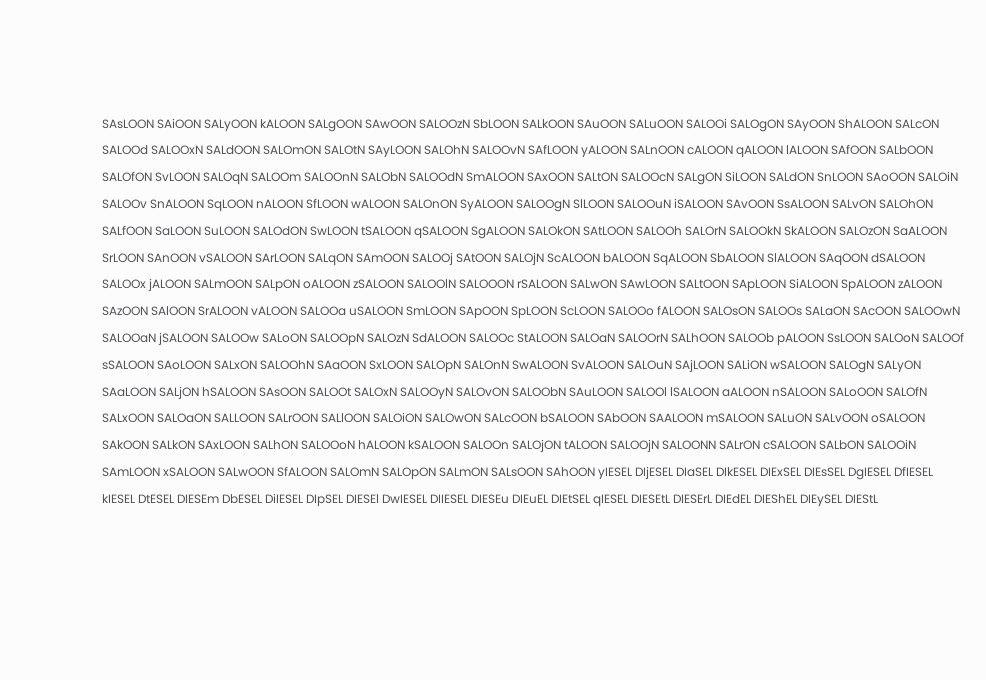SAsLOON SAiOON SALyOON kALOON SALgOON SAwOON SALOOzN SbLOON SALkOON SAuOON SALuOON SALOOi SALOgON SAyOON ShALOON SALcON SALOOd SALOOxN SALdOON SALOmON SALOtN SAyLOON SALOhN SALOOvN SAfLOON yALOON SALnOON cALOON qALOON lALOON SAfOON SALbOON SALOfON SvLOON SALOqN SALOOm SALOOnN SALObN SALOOdN SmALOON SAxOON SALtON SALOOcN SALgON SiLOON SALdON SnLOON SAoOON SALOiN SALOOv SnALOON SqLOON nALOON SfLOON wALOON SALOnON SyALOON SALOOgN SlLOON SALOOuN iSALOON SAvOON SsALOON SALvON SALOhON SALfOON SaLOON SuLOON SALOdON SwLOON tSALOON qSALOON SgALOON SALOkON SAtLOON SALOOh SALOrN SALOOkN SkALOON SALOzON SaALOON SrLOON SAnOON vSALOON SArLOON SALqON SAmOON SALOOj SAtOON SALOjN ScALOON bALOON SqALOON SbALOON SlALOON SAqOON dSALOON SALOOx jALOON SALmOON SALpON oALOON zSALOON SALOOlN SALOOON rSALOON SALwON SAwLOON SALtOON SApLOON SiALOON SpALOON zALOON SAzOON SAlOON SrALOON vALOON SALOOa uSALOON SmLOON SApOON SpLOON ScLOON SALOOo fALOON SALOsON SALOOs SALaON SAcOON SALOOwN SALOOaN jSALOON SALOOw SALoON SALOOpN SALOzN SdALOON SALOOc StALOON SALOaN SALOOrN SALhOON SALOOb pALOON SsLOON SALOoN SALOOf sSALOON SAoLOON SALxON SALOOhN SAaOON SxLOON SALOpN SALOnN SwALOON SvALOON SALOuN SAjLOON SALiON wSALOON SALOgN SALyON SAaLOON SALjON hSALOON SAsOON SALOOt SALOxN SALOOyN SALOvON SALOObN SAuLOON SALOOl lSALOON aALOON nSALOON SALoOON SALOfN SALxOON SALOaON SALLOON SALrOON SALlOON SALOiON SALOwON SALcOON bSALOON SAbOON SAALOON mSALOON SALuON SALvOON oSALOON SAkOON SALkON SAxLOON SALhON SALOOoN hALOON kSALOON SALOOn SALOjON tALOON SALOOjN SALOONN SALrON cSALOON SALbON SALOOiN SAmLOON xSALOON SALwOON SfALOON SALOmN SALOpON SALmON SALsOON SAhOON yIESEL DIjESEL DIaSEL DIkESEL DIExSEL DIEsSEL DgIESEL DfIESEL kIESEL DtESEL DIESEm DbESEL DiIESEL DIpSEL DIESEl DwIESEL DIIESEL DIESEu DIEuEL DIEtSEL qIESEL DIESEtL DIESErL DIEdEL DIEShEL DIEySEL DIEStL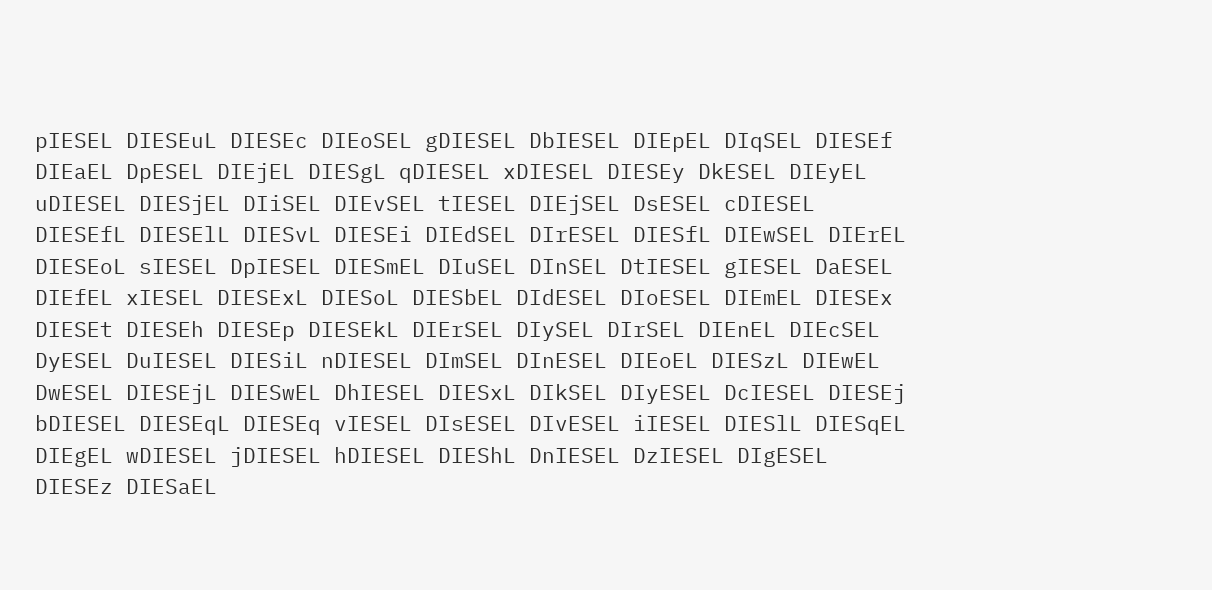pIESEL DIESEuL DIESEc DIEoSEL gDIESEL DbIESEL DIEpEL DIqSEL DIESEf DIEaEL DpESEL DIEjEL DIESgL qDIESEL xDIESEL DIESEy DkESEL DIEyEL uDIESEL DIESjEL DIiSEL DIEvSEL tIESEL DIEjSEL DsESEL cDIESEL DIESEfL DIESElL DIESvL DIESEi DIEdSEL DIrESEL DIESfL DIEwSEL DIErEL DIESEoL sIESEL DpIESEL DIESmEL DIuSEL DInSEL DtIESEL gIESEL DaESEL DIEfEL xIESEL DIESExL DIESoL DIESbEL DIdESEL DIoESEL DIEmEL DIESEx DIESEt DIESEh DIESEp DIESEkL DIErSEL DIySEL DIrSEL DIEnEL DIEcSEL DyESEL DuIESEL DIESiL nDIESEL DImSEL DInESEL DIEoEL DIESzL DIEwEL DwESEL DIESEjL DIESwEL DhIESEL DIESxL DIkSEL DIyESEL DcIESEL DIESEj bDIESEL DIESEqL DIESEq vIESEL DIsESEL DIvESEL iIESEL DIESlL DIESqEL DIEgEL wDIESEL jDIESEL hDIESEL DIEShL DnIESEL DzIESEL DIgESEL DIESEz DIESaEL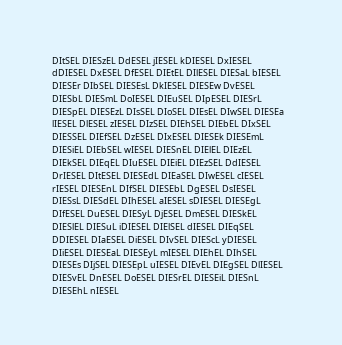DItSEL DIESzEL DdESEL jIESEL kDIESEL DxIESEL dDIESEL DxESEL DfESEL DIEtEL DIlESEL DIESaL bIESEL DIESEr DIbSEL DIESEsL DkIESEL DIESEw DvESEL DIESbL DIESmL DoIESEL DIEuSEL DIpESEL DIESrL DIESpEL DIESEzL DIsSEL DIoSEL DIEsEL DIwSEL DIESEa lIESEL DlESEL zIESEL DIzSEL DIEhSEL DIEbEL DIxSEL DIESSEL DIEfSEL DzESEL DIxESEL DIESEk DIESEmL DIESiEL DIEbSEL wIESEL DIESnEL DIElEL DIEzEL DIEkSEL DIEqEL DIuESEL DIEiEL DIEzSEL DdIESEL DrIESEL DItESEL DIESEdL DIEaSEL DIwESEL cIESEL rIESEL DIESEnL DIfSEL DIESEbL DgESEL DsIESEL DIESsL DIESdEL DIhESEL aIESEL sDIESEL DIESEgL DIfESEL DuESEL DIESyL DjESEL DmESEL DIESkEL DIESlEL DIESuL iDIESEL DIElSEL dIESEL DIEqSEL DDIESEL DIaESEL DiESEL DIvSEL DIEScL yDIESEL DIiESEL DIESEaL DIESEyL mIESEL DIEhEL DIhSEL DIESEs DIjSEL DIESEpL uIESEL DIEvEL DIEgSEL DlIESEL DIESvEL DnESEL DoESEL DIESrEL DIESEiL DIESnL DIESEhL nIESEL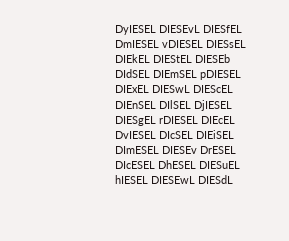DyIESEL DIESEvL DIESfEL DmIESEL vDIESEL DIESsEL DIEkEL DIEStEL DIESEb DIdSEL DIEmSEL pDIESEL DIExEL DIESwL DIEScEL DIEnSEL DIlSEL DjIESEL DIESgEL rDIESEL DIEcEL DvIESEL DIcSEL DIEiSEL DImESEL DIESEv DrESEL DIcESEL DhESEL DIESuEL hIESEL DIESEwL DIESdL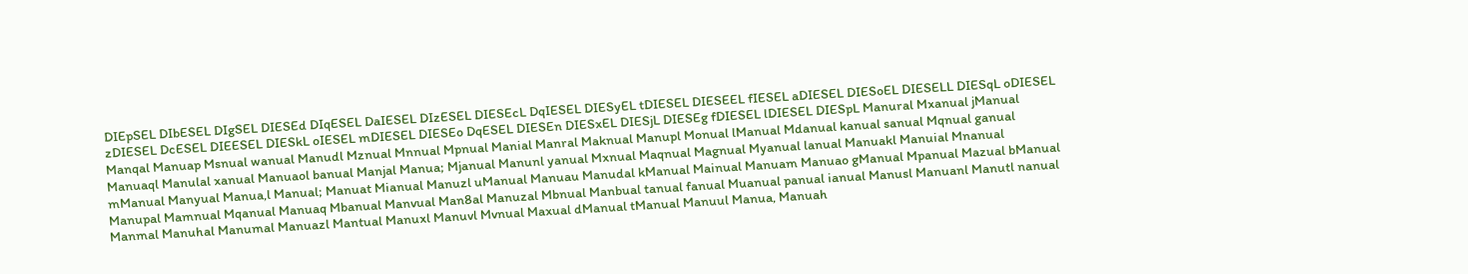DIEpSEL DIbESEL DIgSEL DIESEd DIqESEL DaIESEL DIzESEL DIESEcL DqIESEL DIESyEL tDIESEL DIESEEL fIESEL aDIESEL DIESoEL DIESELL DIESqL oDIESEL zDIESEL DcESEL DIEESEL DIESkL oIESEL mDIESEL DIESEo DqESEL DIESEn DIESxEL DIESjL DIESEg fDIESEL lDIESEL DIESpL Manural Mxanual jManual Manqal Manuap Msnual wanual Manudl Mznual Mnnual Mpnual Manial Manral Maknual Manupl Monual lManual Mdanual kanual sanual Mqnual ganual Manuaql Manulal xanual Manuaol banual Manjal Manua; Mjanual Manunl yanual Mxnual Maqnual Magnual Myanual lanual Manuakl Manuial Mnanual mManual Manyual Manua,l Manual; Manuat Mianual Manuzl uManual Manuau Manudal kManual Mainual Manuam Manuao gManual Mpanual Mazual bManual Manupal Mamnual Mqanual Manuaq Mbanual Manvual Man8al Manuzal Mbnual Manbual tanual fanual Muanual panual ianual Manusl Manuanl Manutl nanual Manmal Manuhal Manumal Manuazl Mantual Manuxl Manuvl Mvnual Maxual dManual tManual Manuul Manua, Manuah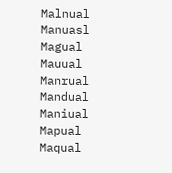Malnual Manuasl Magual Mauual Manrual Mandual Maniual Mapual Maqual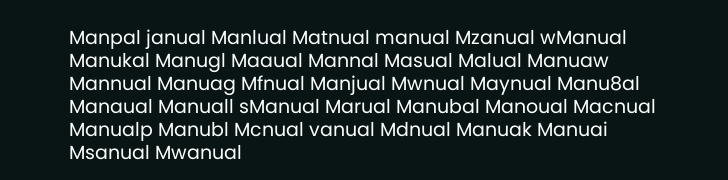Manpal janual Manlual Matnual manual Mzanual wManual Manukal Manugl Maaual Mannal Masual Malual Manuaw Mannual Manuag Mfnual Manjual Mwnual Maynual Manu8al Manaual Manuall sManual Marual Manubal Manoual Macnual Manualp Manubl Mcnual vanual Mdnual Manuak Manuai Msanual Mwanual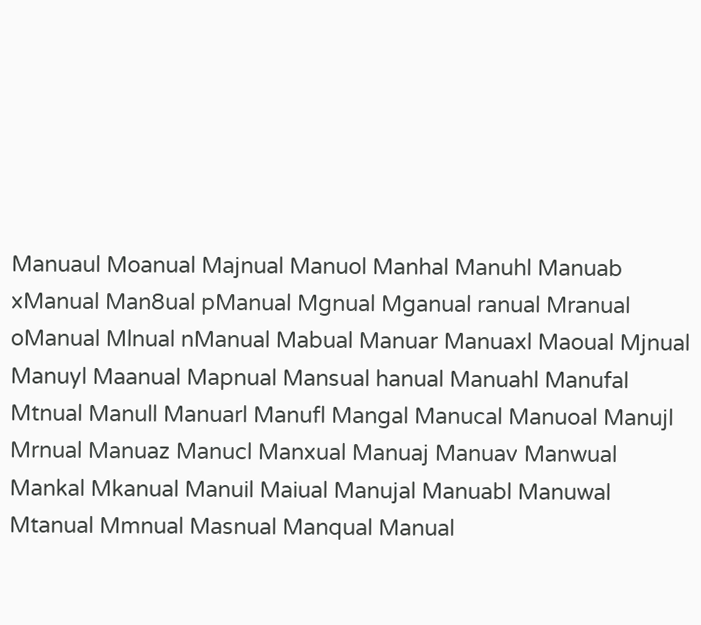Manuaul Moanual Majnual Manuol Manhal Manuhl Manuab xManual Man8ual pManual Mgnual Mganual ranual Mranual oManual Mlnual nManual Mabual Manuar Manuaxl Maoual Mjnual Manuyl Maanual Mapnual Mansual hanual Manuahl Manufal Mtnual Manull Manuarl Manufl Mangal Manucal Manuoal Manujl Mrnual Manuaz Manucl Manxual Manuaj Manuav Manwual Mankal Mkanual Manuil Maiual Manujal Manuabl Manuwal Mtanual Mmnual Masnual Manqual Manual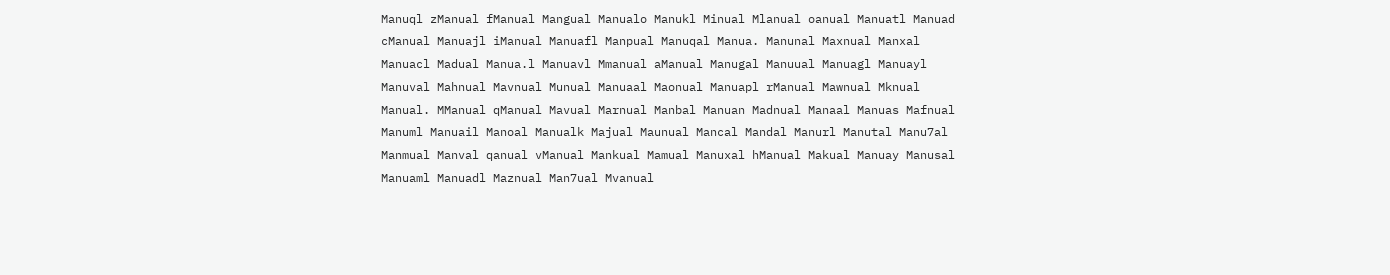Manuql zManual fManual Mangual Manualo Manukl Minual Mlanual oanual Manuatl Manuad cManual Manuajl iManual Manuafl Manpual Manuqal Manua. Manunal Maxnual Manxal Manuacl Madual Manua.l Manuavl Mmanual aManual Manugal Manuual Manuagl Manuayl Manuval Mahnual Mavnual Munual Manuaal Maonual Manuapl rManual Mawnual Mknual Manual. MManual qManual Mavual Marnual Manbal Manuan Madnual Manaal Manuas Mafnual Manuml Manuail Manoal Manualk Majual Maunual Mancal Mandal Manurl Manutal Manu7al Manmual Manval qanual vManual Mankual Mamual Manuxal hManual Makual Manuay Manusal Manuaml Manuadl Maznual Man7ual Mvanual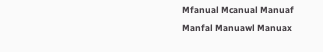Mfanual Mcanual Manuaf Manfal Manuawl Manuax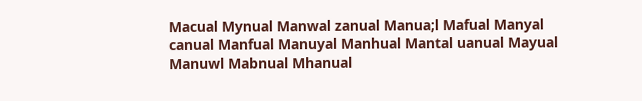Macual Mynual Manwal zanual Manua;l Mafual Manyal canual Manfual Manuyal Manhual Mantal uanual Mayual Manuwl Mabnual Mhanual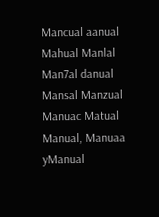Mancual aanual Mahual Manlal Man7al danual Mansal Manzual Manuac Matual Manual, Manuaa yManual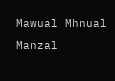Mawual Mhnual Manzal